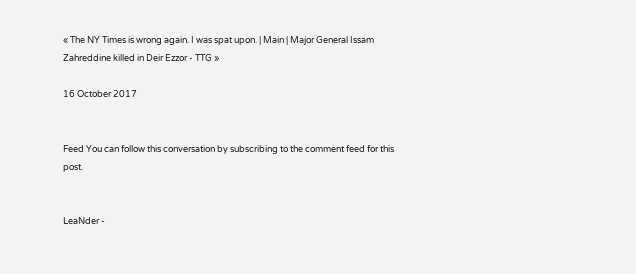« The NY Times is wrong again. I was spat upon. | Main | Major General Issam Zahreddine killed in Deir Ezzor - TTG »

16 October 2017


Feed You can follow this conversation by subscribing to the comment feed for this post.


LeaNder -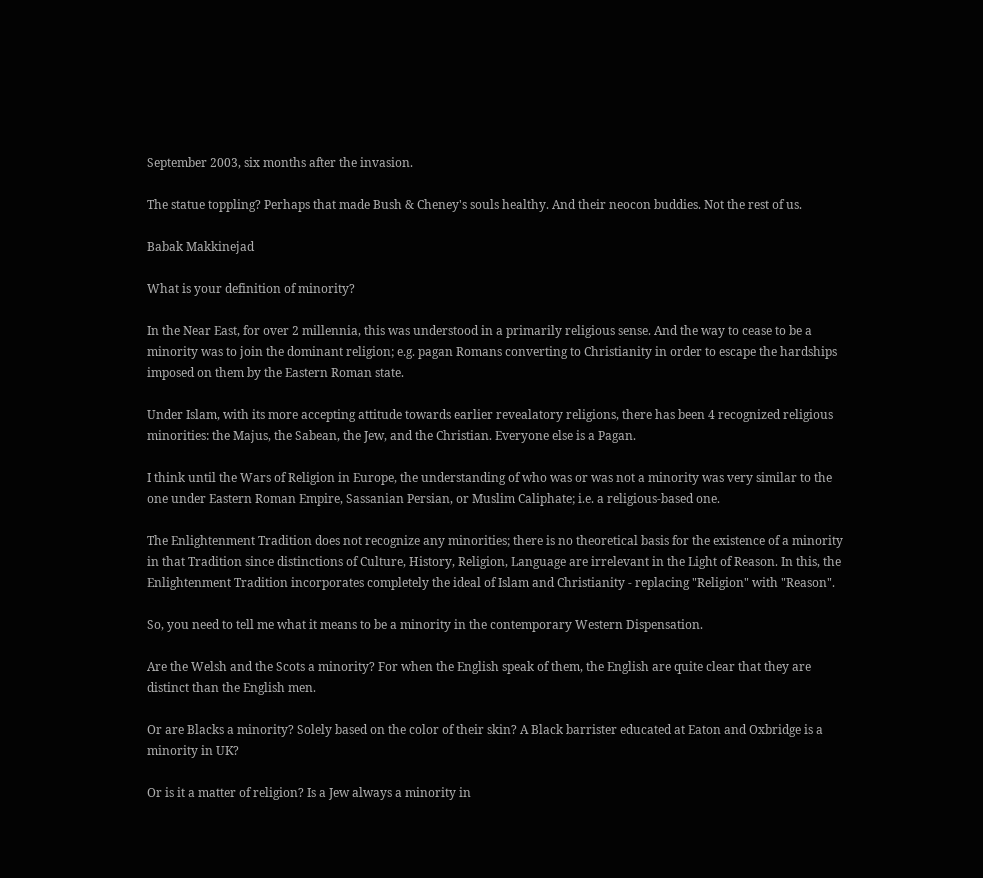September 2003, six months after the invasion.

The statue toppling? Perhaps that made Bush & Cheney's souls healthy. And their neocon buddies. Not the rest of us.

Babak Makkinejad

What is your definition of minority?

In the Near East, for over 2 millennia, this was understood in a primarily religious sense. And the way to cease to be a minority was to join the dominant religion; e.g. pagan Romans converting to Christianity in order to escape the hardships imposed on them by the Eastern Roman state.

Under Islam, with its more accepting attitude towards earlier revealatory religions, there has been 4 recognized religious minorities: the Majus, the Sabean, the Jew, and the Christian. Everyone else is a Pagan.

I think until the Wars of Religion in Europe, the understanding of who was or was not a minority was very similar to the one under Eastern Roman Empire, Sassanian Persian, or Muslim Caliphate; i.e. a religious-based one.

The Enlightenment Tradition does not recognize any minorities; there is no theoretical basis for the existence of a minority in that Tradition since distinctions of Culture, History, Religion, Language are irrelevant in the Light of Reason. In this, the Enlightenment Tradition incorporates completely the ideal of Islam and Christianity - replacing "Religion" with "Reason".

So, you need to tell me what it means to be a minority in the contemporary Western Dispensation.

Are the Welsh and the Scots a minority? For when the English speak of them, the English are quite clear that they are distinct than the English men.

Or are Blacks a minority? Solely based on the color of their skin? A Black barrister educated at Eaton and Oxbridge is a minority in UK?

Or is it a matter of religion? Is a Jew always a minority in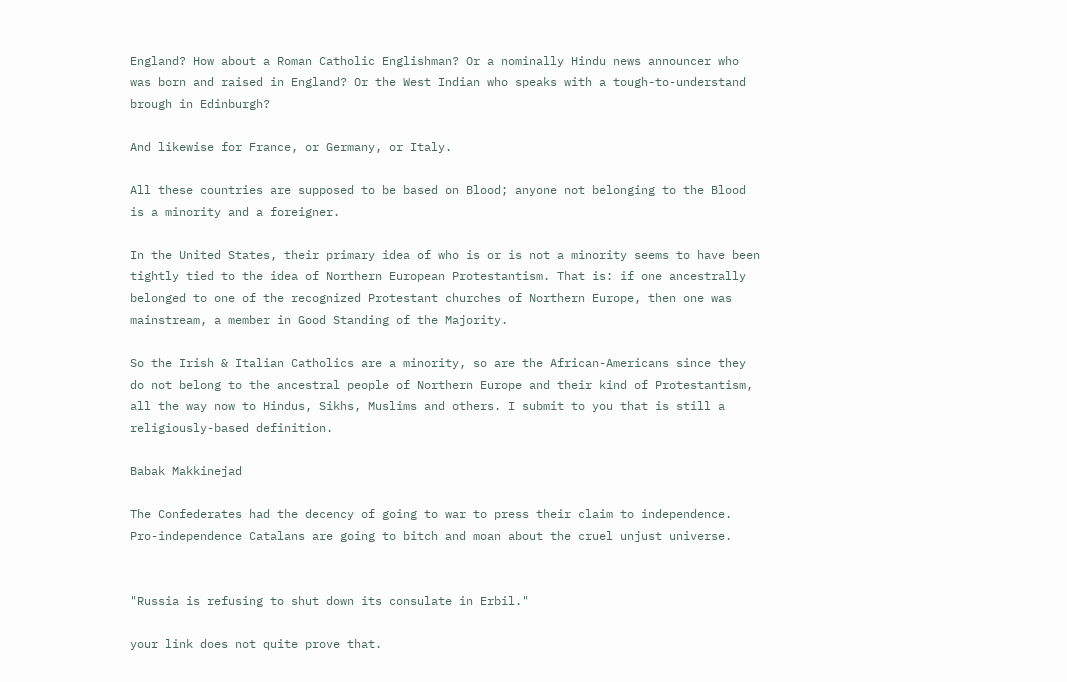England? How about a Roman Catholic Englishman? Or a nominally Hindu news announcer who was born and raised in England? Or the West Indian who speaks with a tough-to-understand brough in Edinburgh?

And likewise for France, or Germany, or Italy.

All these countries are supposed to be based on Blood; anyone not belonging to the Blood is a minority and a foreigner.

In the United States, their primary idea of who is or is not a minority seems to have been tightly tied to the idea of Northern European Protestantism. That is: if one ancestrally belonged to one of the recognized Protestant churches of Northern Europe, then one was mainstream, a member in Good Standing of the Majority.

So the Irish & Italian Catholics are a minority, so are the African-Americans since they do not belong to the ancestral people of Northern Europe and their kind of Protestantism, all the way now to Hindus, Sikhs, Muslims and others. I submit to you that is still a religiously-based definition.

Babak Makkinejad

The Confederates had the decency of going to war to press their claim to independence. Pro-independence Catalans are going to bitch and moan about the cruel unjust universe.


"Russia is refusing to shut down its consulate in Erbil."

your link does not quite prove that.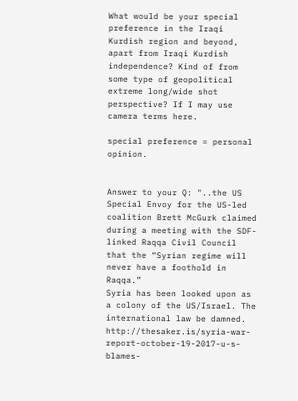What would be your special preference in the Iraqi Kurdish region and beyond, apart from Iraqi Kurdish independence? Kind of from some type of geopolitical extreme long/wide shot perspective? If I may use camera terms here.

special preference = personal opinion.


Answer to your Q: "..the US Special Envoy for the US-led coalition Brett McGurk claimed during a meeting with the SDF-linked Raqqa Civil Council that the “Syrian regime will never have a foothold in Raqqa.”
Syria has been looked upon as a colony of the US/Israel. The international law be damned. http://thesaker.is/syria-war-report-october-19-2017-u-s-blames-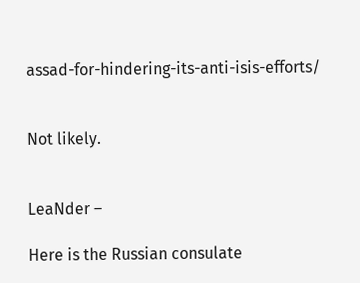assad-for-hindering-its-anti-isis-efforts/


Not likely.


LeaNder –

Here is the Russian consulate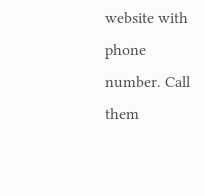website with phone number. Call them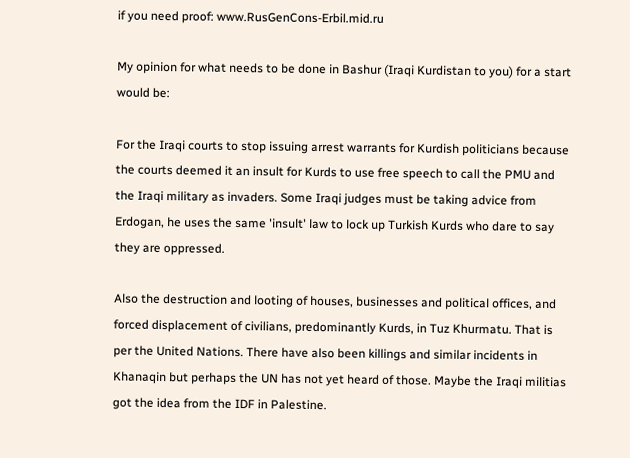if you need proof: www.RusGenCons-Erbil.mid.ru

My opinion for what needs to be done in Bashur (Iraqi Kurdistan to you) for a start would be:

For the Iraqi courts to stop issuing arrest warrants for Kurdish politicians because the courts deemed it an insult for Kurds to use free speech to call the PMU and the Iraqi military as invaders. Some Iraqi judges must be taking advice from Erdogan, he uses the same 'insult' law to lock up Turkish Kurds who dare to say they are oppressed.

Also the destruction and looting of houses, businesses and political offices, and forced displacement of civilians, predominantly Kurds, in Tuz Khurmatu. That is per the United Nations. There have also been killings and similar incidents in Khanaqin but perhaps the UN has not yet heard of those. Maybe the Iraqi militias got the idea from the IDF in Palestine.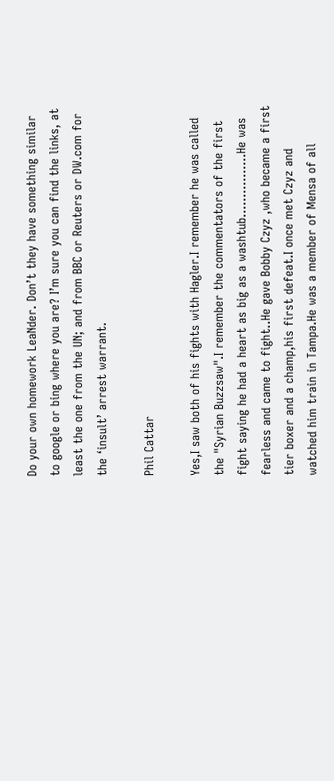Do your own homework LeaNder. Don’t they have something similar to google or bing where you are? I’m sure you can find the links, at least the one from the UN; and from BBC or Reuters or DW.com for the ‘insult’ arrest warrant.

Phil Cattar

Yes,I saw both of his fights with Hagler.I remember he was called the "Syrian Buzzsaw".I remember the commentators of the first fight saying he had a heart as big as a washtub................He was fearless and came to fight..He gave Bobby Czyz ,who became a first tier boxer and a champ,his first defeat.I once met Czyz and watched him train in Tampa.He was a member of Mensa of all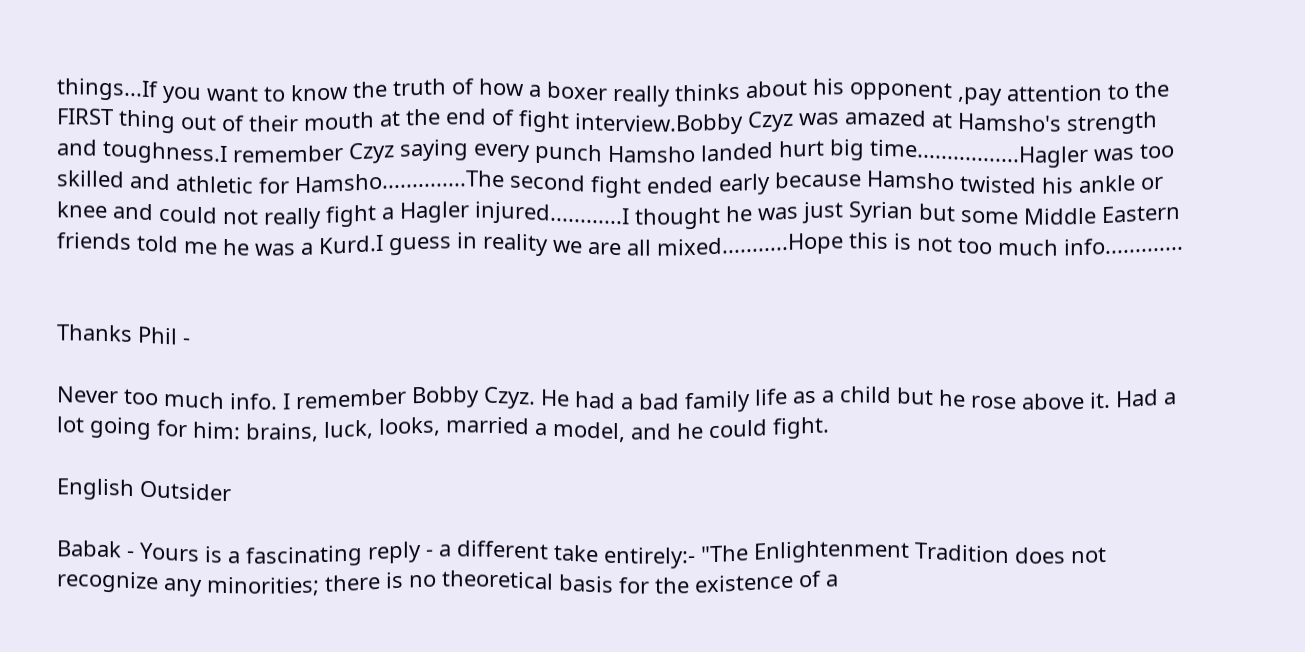things...If you want to know the truth of how a boxer really thinks about his opponent ,pay attention to the FIRST thing out of their mouth at the end of fight interview.Bobby Czyz was amazed at Hamsho's strength and toughness.I remember Czyz saying every punch Hamsho landed hurt big time.................Hagler was too skilled and athletic for Hamsho..............The second fight ended early because Hamsho twisted his ankle or knee and could not really fight a Hagler injured............I thought he was just Syrian but some Middle Eastern friends told me he was a Kurd.I guess in reality we are all mixed...........Hope this is not too much info.............


Thanks Phil -

Never too much info. I remember Bobby Czyz. He had a bad family life as a child but he rose above it. Had a lot going for him: brains, luck, looks, married a model, and he could fight.

English Outsider

Babak - Yours is a fascinating reply - a different take entirely:- "The Enlightenment Tradition does not recognize any minorities; there is no theoretical basis for the existence of a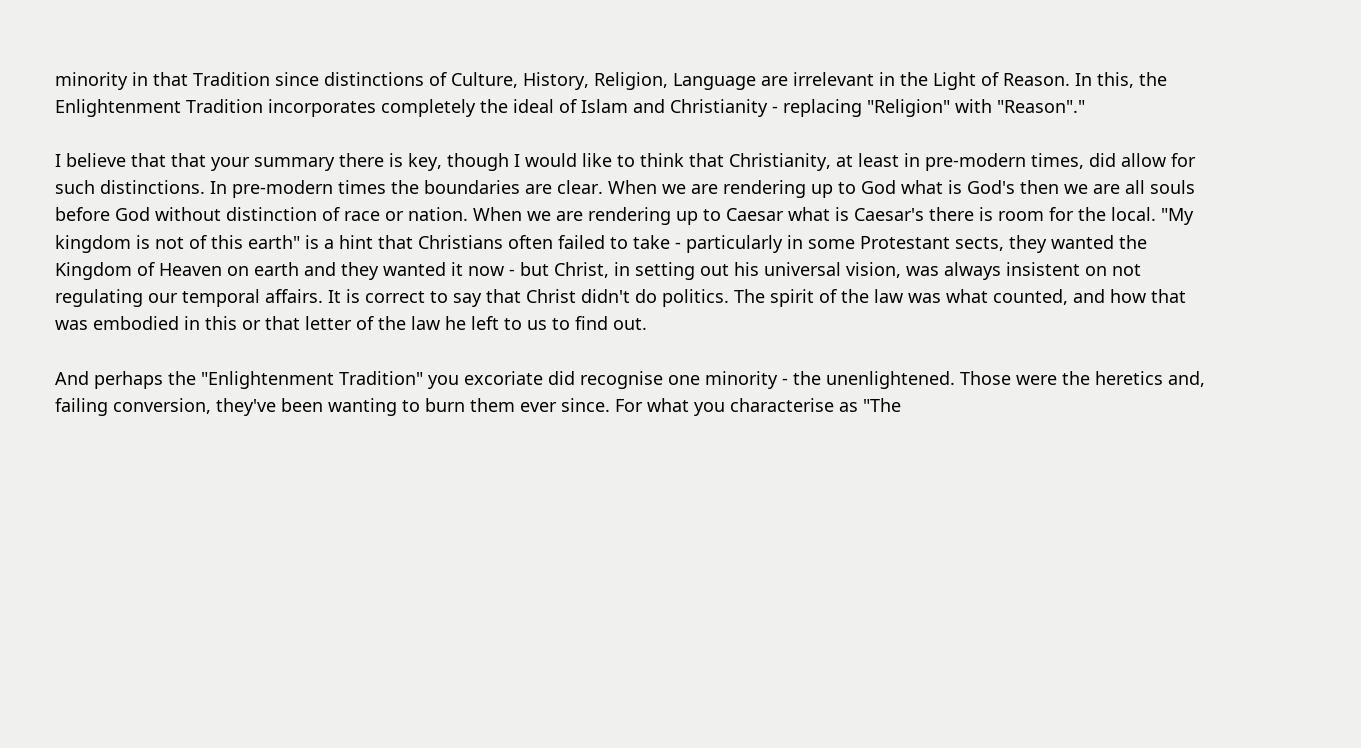minority in that Tradition since distinctions of Culture, History, Religion, Language are irrelevant in the Light of Reason. In this, the Enlightenment Tradition incorporates completely the ideal of Islam and Christianity - replacing "Religion" with "Reason"."

I believe that that your summary there is key, though I would like to think that Christianity, at least in pre-modern times, did allow for such distinctions. In pre-modern times the boundaries are clear. When we are rendering up to God what is God's then we are all souls before God without distinction of race or nation. When we are rendering up to Caesar what is Caesar's there is room for the local. "My kingdom is not of this earth" is a hint that Christians often failed to take - particularly in some Protestant sects, they wanted the Kingdom of Heaven on earth and they wanted it now - but Christ, in setting out his universal vision, was always insistent on not regulating our temporal affairs. It is correct to say that Christ didn't do politics. The spirit of the law was what counted, and how that was embodied in this or that letter of the law he left to us to find out.

And perhaps the "Enlightenment Tradition" you excoriate did recognise one minority - the unenlightened. Those were the heretics and, failing conversion, they've been wanting to burn them ever since. For what you characterise as "The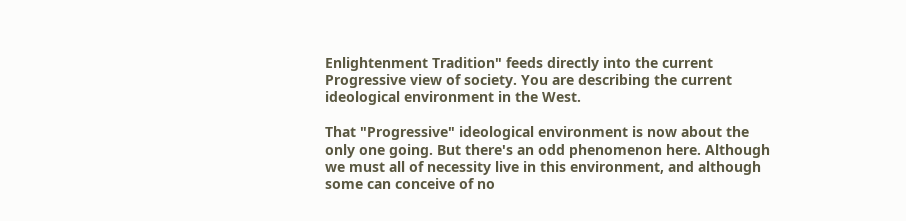Enlightenment Tradition" feeds directly into the current Progressive view of society. You are describing the current ideological environment in the West.

That "Progressive" ideological environment is now about the only one going. But there's an odd phenomenon here. Although we must all of necessity live in this environment, and although some can conceive of no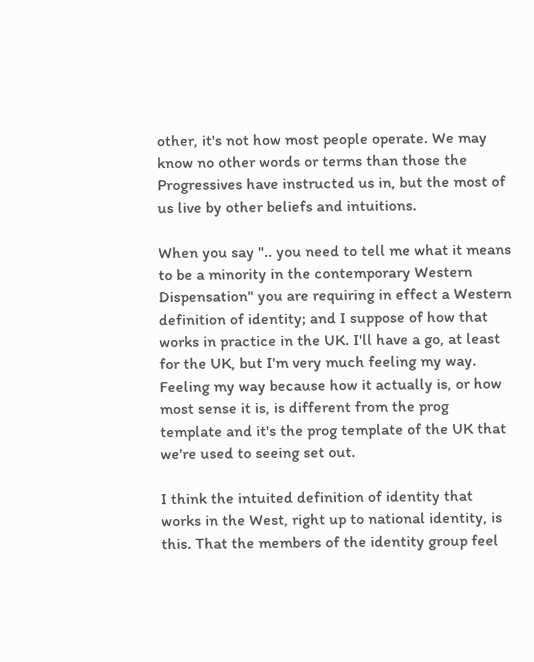other, it's not how most people operate. We may know no other words or terms than those the Progressives have instructed us in, but the most of us live by other beliefs and intuitions.

When you say ".. you need to tell me what it means to be a minority in the contemporary Western Dispensation" you are requiring in effect a Western definition of identity; and I suppose of how that works in practice in the UK. I'll have a go, at least for the UK, but I'm very much feeling my way. Feeling my way because how it actually is, or how most sense it is, is different from the prog template and it's the prog template of the UK that we're used to seeing set out.

I think the intuited definition of identity that works in the West, right up to national identity, is this. That the members of the identity group feel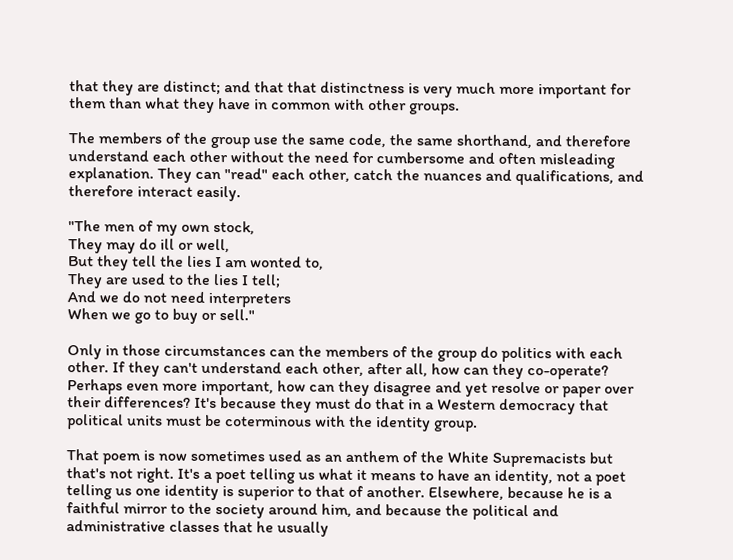that they are distinct; and that that distinctness is very much more important for them than what they have in common with other groups.

The members of the group use the same code, the same shorthand, and therefore understand each other without the need for cumbersome and often misleading explanation. They can "read" each other, catch the nuances and qualifications, and therefore interact easily.

"The men of my own stock,
They may do ill or well,
But they tell the lies I am wonted to,
They are used to the lies I tell;
And we do not need interpreters
When we go to buy or sell."

Only in those circumstances can the members of the group do politics with each other. If they can't understand each other, after all, how can they co-operate? Perhaps even more important, how can they disagree and yet resolve or paper over their differences? It's because they must do that in a Western democracy that political units must be coterminous with the identity group.

That poem is now sometimes used as an anthem of the White Supremacists but that's not right. It's a poet telling us what it means to have an identity, not a poet telling us one identity is superior to that of another. Elsewhere, because he is a faithful mirror to the society around him, and because the political and administrative classes that he usually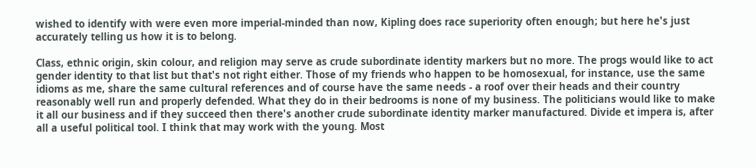wished to identify with were even more imperial-minded than now, Kipling does race superiority often enough; but here he's just accurately telling us how it is to belong.

Class, ethnic origin, skin colour, and religion may serve as crude subordinate identity markers but no more. The progs would like to act gender identity to that list but that's not right either. Those of my friends who happen to be homosexual, for instance, use the same idioms as me, share the same cultural references and of course have the same needs - a roof over their heads and their country reasonably well run and properly defended. What they do in their bedrooms is none of my business. The politicians would like to make it all our business and if they succeed then there's another crude subordinate identity marker manufactured. Divide et impera is, after all a useful political tool. I think that may work with the young. Most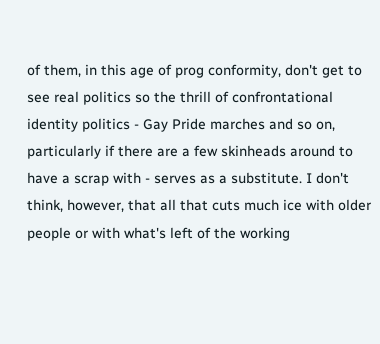of them, in this age of prog conformity, don't get to see real politics so the thrill of confrontational identity politics - Gay Pride marches and so on, particularly if there are a few skinheads around to have a scrap with - serves as a substitute. I don't think, however, that all that cuts much ice with older people or with what's left of the working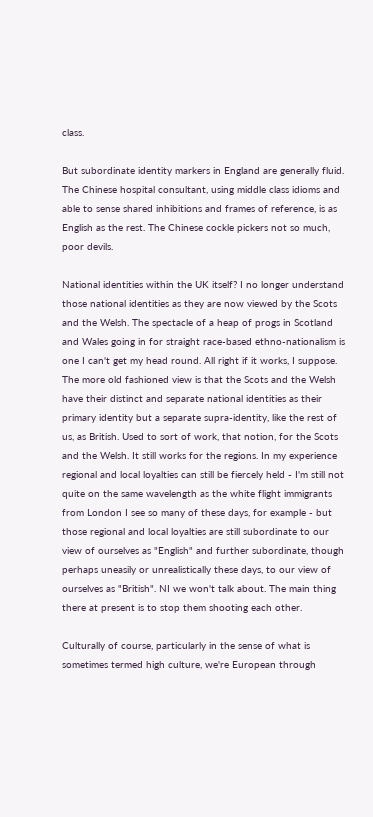class.

But subordinate identity markers in England are generally fluid. The Chinese hospital consultant, using middle class idioms and able to sense shared inhibitions and frames of reference, is as English as the rest. The Chinese cockle pickers not so much, poor devils.

National identities within the UK itself? I no longer understand those national identities as they are now viewed by the Scots and the Welsh. The spectacle of a heap of progs in Scotland and Wales going in for straight race-based ethno-nationalism is one I can't get my head round. All right if it works, I suppose. The more old fashioned view is that the Scots and the Welsh have their distinct and separate national identities as their primary identity but a separate supra-identity, like the rest of us, as British. Used to sort of work, that notion, for the Scots and the Welsh. It still works for the regions. In my experience regional and local loyalties can still be fiercely held - I'm still not quite on the same wavelength as the white flight immigrants from London I see so many of these days, for example - but those regional and local loyalties are still subordinate to our view of ourselves as "English" and further subordinate, though perhaps uneasily or unrealistically these days, to our view of ourselves as "British". NI we won't talk about. The main thing there at present is to stop them shooting each other.

Culturally of course, particularly in the sense of what is sometimes termed high culture, we're European through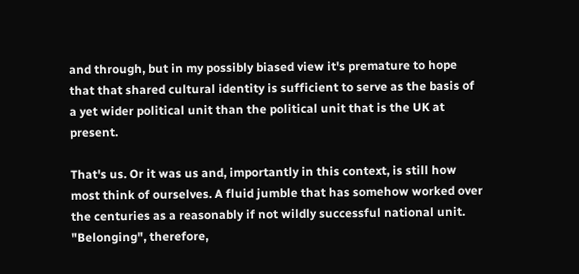and through, but in my possibly biased view it's premature to hope that that shared cultural identity is sufficient to serve as the basis of a yet wider political unit than the political unit that is the UK at present.

That's us. Or it was us and, importantly in this context, is still how most think of ourselves. A fluid jumble that has somehow worked over the centuries as a reasonably if not wildly successful national unit. "Belonging", therefore,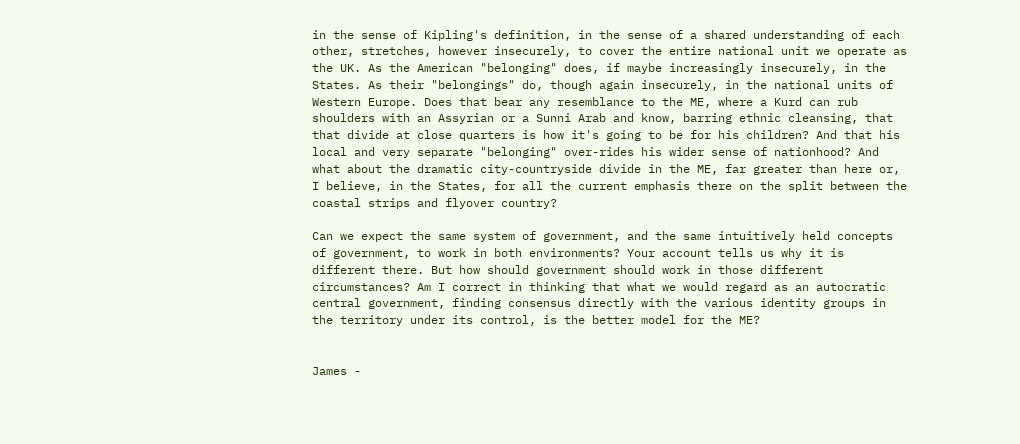in the sense of Kipling's definition, in the sense of a shared understanding of each other, stretches, however insecurely, to cover the entire national unit we operate as the UK. As the American "belonging" does, if maybe increasingly insecurely, in the States. As their "belongings" do, though again insecurely, in the national units of Western Europe. Does that bear any resemblance to the ME, where a Kurd can rub shoulders with an Assyrian or a Sunni Arab and know, barring ethnic cleansing, that that divide at close quarters is how it's going to be for his children? And that his local and very separate "belonging" over-rides his wider sense of nationhood? And what about the dramatic city-countryside divide in the ME, far greater than here or, I believe, in the States, for all the current emphasis there on the split between the coastal strips and flyover country?

Can we expect the same system of government, and the same intuitively held concepts of government, to work in both environments? Your account tells us why it is different there. But how should government should work in those different circumstances? Am I correct in thinking that what we would regard as an autocratic central government, finding consensus directly with the various identity groups in the territory under its control, is the better model for the ME?


James -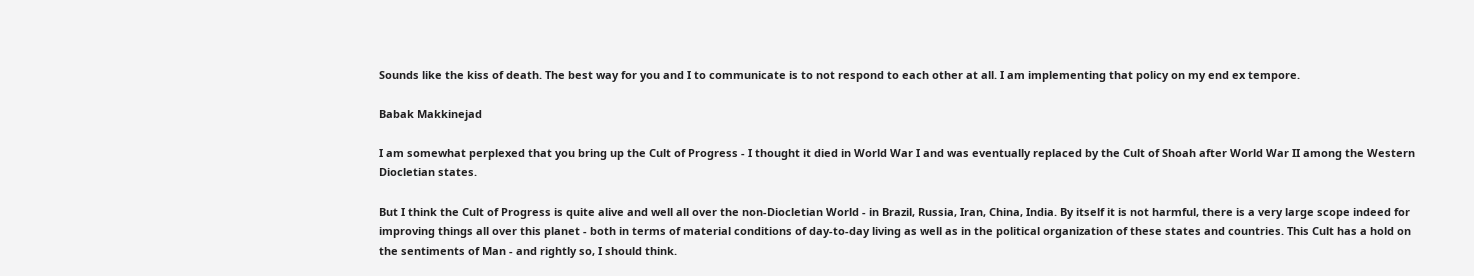Sounds like the kiss of death. The best way for you and I to communicate is to not respond to each other at all. I am implementing that policy on my end ex tempore.

Babak Makkinejad

I am somewhat perplexed that you bring up the Cult of Progress - I thought it died in World War I and was eventually replaced by the Cult of Shoah after World War II among the Western Diocletian states.

But I think the Cult of Progress is quite alive and well all over the non-Diocletian World - in Brazil, Russia, Iran, China, India. By itself it is not harmful, there is a very large scope indeed for improving things all over this planet - both in terms of material conditions of day-to-day living as well as in the political organization of these states and countries. This Cult has a hold on the sentiments of Man - and rightly so, I should think.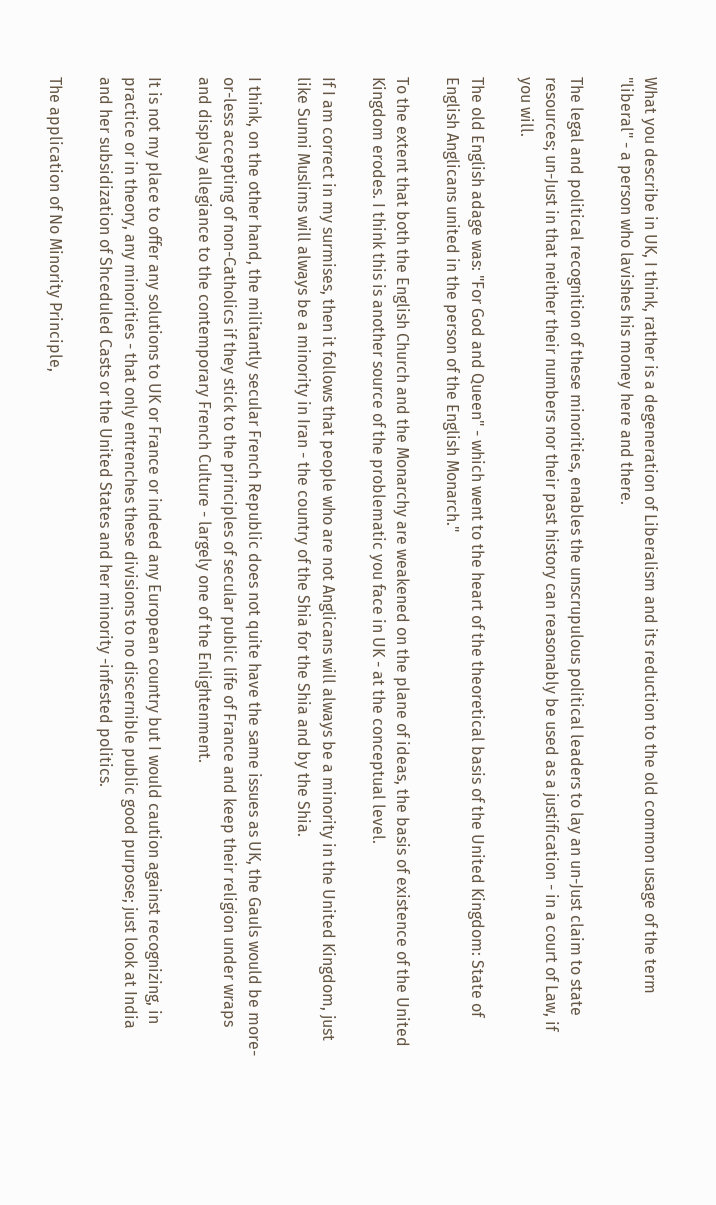What you describe in UK, I think, rather is a degeneration of Liberalism and its reduction to the old common usage of the term "liberal" - a person who lavishes his money here and there.

The legal and political recognition of these minorities, enables the unscrupulous political leaders to lay an un-Just claim to state resources; un-Just in that neither their numbers nor their past history can reasonably be used as a justification - in a court of Law, if you will.

The old English adage was: "For God and Queen" - which went to the heart of the theoretical basis of the United Kingdom: State of English Anglicans united in the person of the English Monarch."

To the extent that both the English Church and the Monarchy are weakened on the plane of ideas, the basis of existence of the United Kingdom erodes. I think this is another source of the problematic you face in UK - at the conceptual level.

If I am correct in my surmises, then it follows that people who are not Anglicans will always be a minority in the United Kingdom, just like Sunni Muslims will always be a minority in Iran - the country of the Shia for the Shia and by the Shia.

I think, on the other hand, the militantly secular French Republic does not quite have the same issues as UK, the Gauls would be more-or-less accepting of non-Catholics if they stick to the principles of secular public life of France and keep their religion under wraps and display allegiance to the contemporary French Culture - largely one of the Enlightenment.

It is not my place to offer any solutions to UK or France or indeed any European country but I would caution against recognizing, in practice or in theory, any minorities - that only entrenches these divisions to no discernible public good purpose; just look at India and her subsidization of Shceduled Casts or the United States and her minority -infested politics.

The application of No Minority Principle,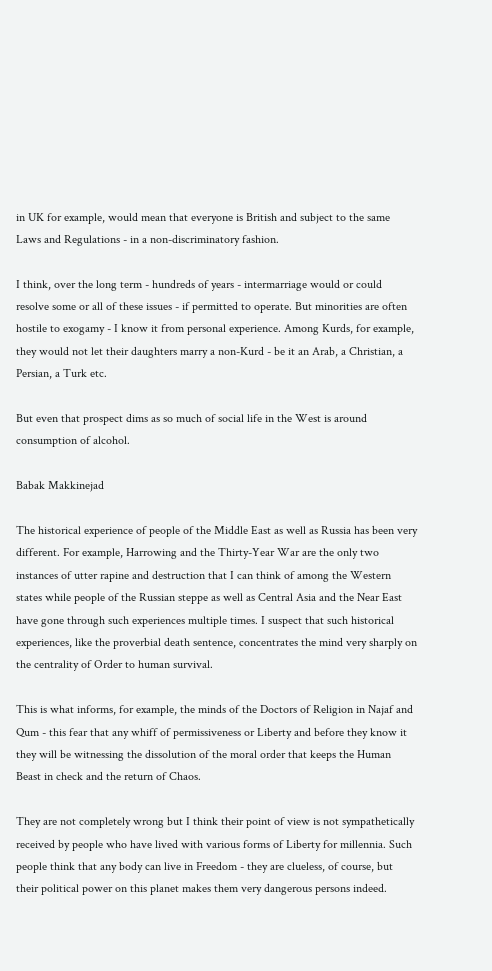in UK for example, would mean that everyone is British and subject to the same Laws and Regulations - in a non-discriminatory fashion.

I think, over the long term - hundreds of years - intermarriage would or could resolve some or all of these issues - if permitted to operate. But minorities are often hostile to exogamy - I know it from personal experience. Among Kurds, for example, they would not let their daughters marry a non-Kurd - be it an Arab, a Christian, a Persian, a Turk etc.

But even that prospect dims as so much of social life in the West is around consumption of alcohol.

Babak Makkinejad

The historical experience of people of the Middle East as well as Russia has been very different. For example, Harrowing and the Thirty-Year War are the only two instances of utter rapine and destruction that I can think of among the Western states while people of the Russian steppe as well as Central Asia and the Near East have gone through such experiences multiple times. I suspect that such historical experiences, like the proverbial death sentence, concentrates the mind very sharply on the centrality of Order to human survival.

This is what informs, for example, the minds of the Doctors of Religion in Najaf and Qum - this fear that any whiff of permissiveness or Liberty and before they know it they will be witnessing the dissolution of the moral order that keeps the Human Beast in check and the return of Chaos.

They are not completely wrong but I think their point of view is not sympathetically received by people who have lived with various forms of Liberty for millennia. Such people think that any body can live in Freedom - they are clueless, of course, but their political power on this planet makes them very dangerous persons indeed.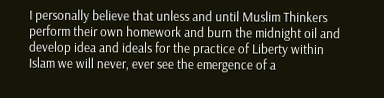I personally believe that unless and until Muslim Thinkers perform their own homework and burn the midnight oil and develop idea and ideals for the practice of Liberty within Islam we will never, ever see the emergence of a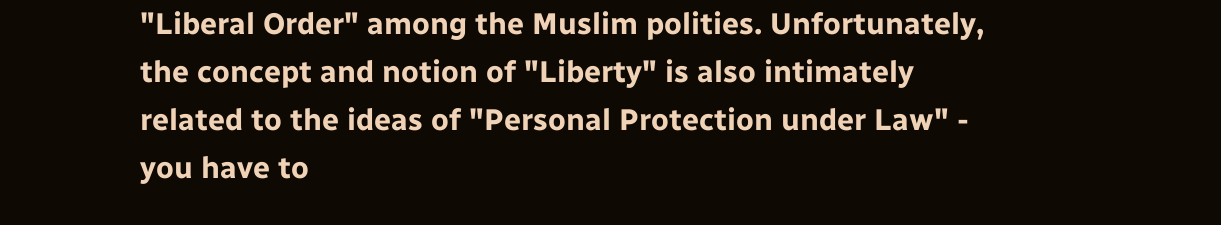"Liberal Order" among the Muslim polities. Unfortunately, the concept and notion of "Liberty" is also intimately related to the ideas of "Personal Protection under Law" - you have to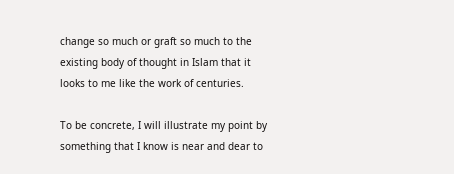change so much or graft so much to the existing body of thought in Islam that it looks to me like the work of centuries.

To be concrete, I will illustrate my point by something that I know is near and dear to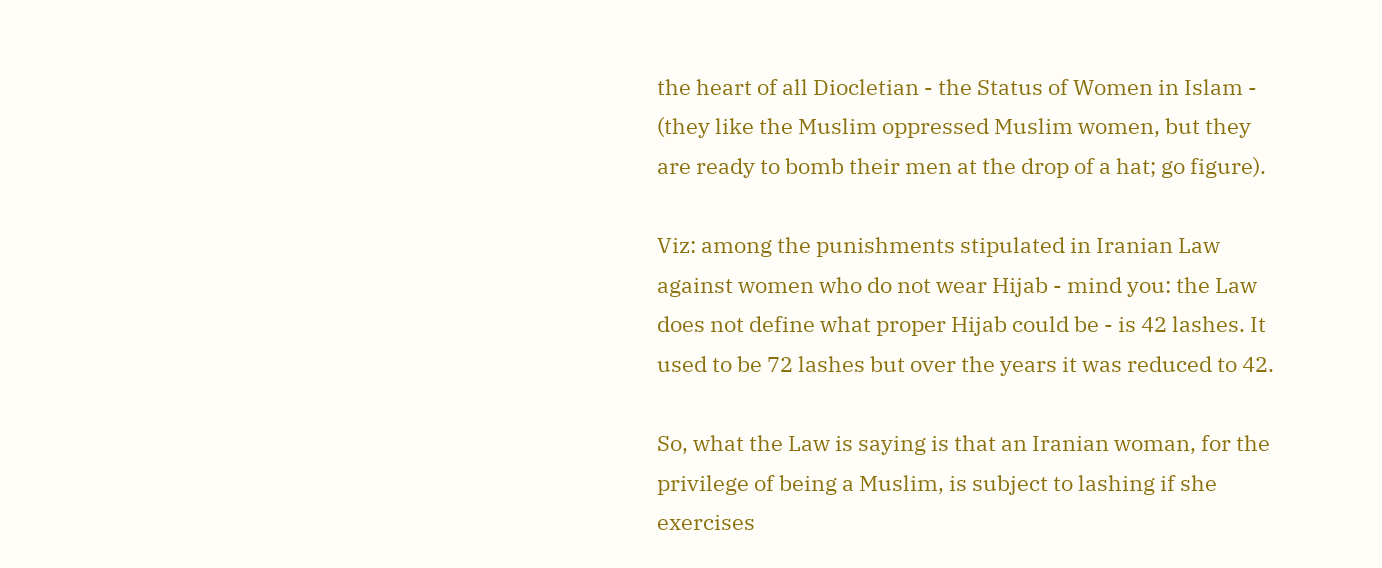the heart of all Diocletian - the Status of Women in Islam - (they like the Muslim oppressed Muslim women, but they are ready to bomb their men at the drop of a hat; go figure).

Viz: among the punishments stipulated in Iranian Law against women who do not wear Hijab - mind you: the Law does not define what proper Hijab could be - is 42 lashes. It used to be 72 lashes but over the years it was reduced to 42.

So, what the Law is saying is that an Iranian woman, for the privilege of being a Muslim, is subject to lashing if she exercises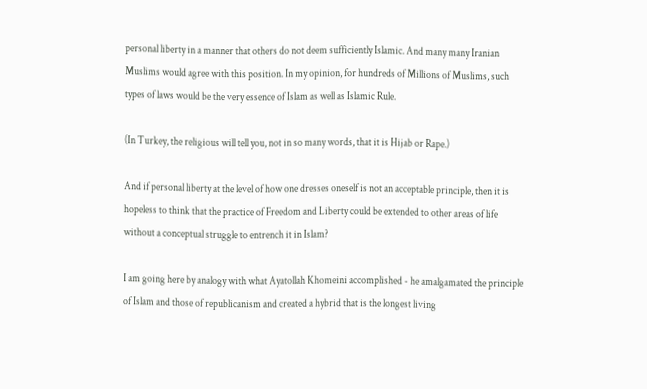personal liberty in a manner that others do not deem sufficiently Islamic. And many many Iranian Muslims would agree with this position. In my opinion, for hundreds of Millions of Muslims, such types of laws would be the very essence of Islam as well as Islamic Rule.

(In Turkey, the religious will tell you, not in so many words, that it is Hijab or Rape.)

And if personal liberty at the level of how one dresses oneself is not an acceptable principle, then it is hopeless to think that the practice of Freedom and Liberty could be extended to other areas of life without a conceptual struggle to entrench it in Islam?

I am going here by analogy with what Ayatollah Khomeini accomplished - he amalgamated the principle of Islam and those of republicanism and created a hybrid that is the longest living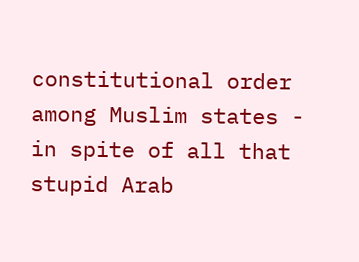constitutional order among Muslim states - in spite of all that stupid Arab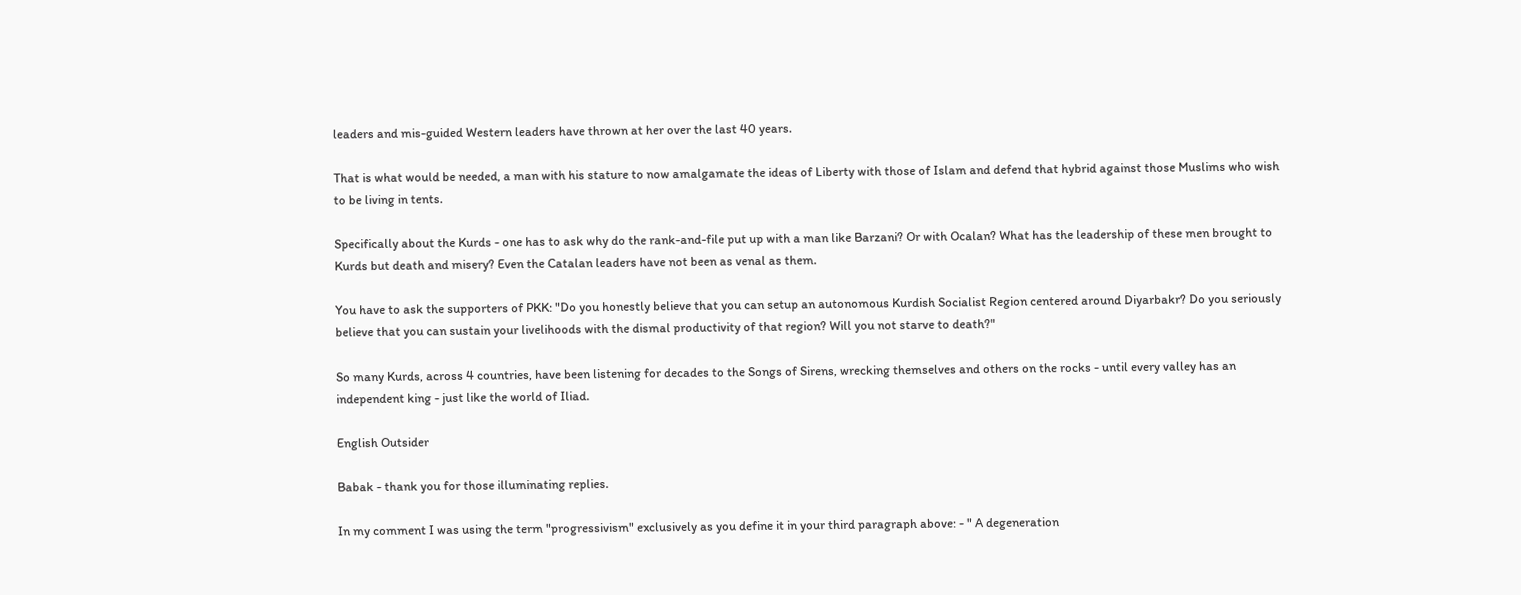leaders and mis-guided Western leaders have thrown at her over the last 40 years.

That is what would be needed, a man with his stature to now amalgamate the ideas of Liberty with those of Islam and defend that hybrid against those Muslims who wish to be living in tents.

Specifically about the Kurds - one has to ask why do the rank-and-file put up with a man like Barzani? Or with Ocalan? What has the leadership of these men brought to Kurds but death and misery? Even the Catalan leaders have not been as venal as them.

You have to ask the supporters of PKK: "Do you honestly believe that you can setup an autonomous Kurdish Socialist Region centered around Diyarbakr? Do you seriously believe that you can sustain your livelihoods with the dismal productivity of that region? Will you not starve to death?"

So many Kurds, across 4 countries, have been listening for decades to the Songs of Sirens, wrecking themselves and others on the rocks - until every valley has an independent king - just like the world of Iliad.

English Outsider

Babak - thank you for those illuminating replies.

In my comment I was using the term "progressivism" exclusively as you define it in your third paragraph above: - " A degeneration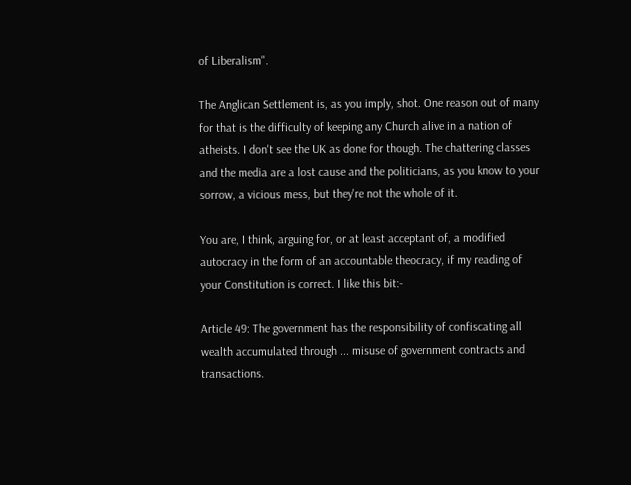of Liberalism".

The Anglican Settlement is, as you imply, shot. One reason out of many for that is the difficulty of keeping any Church alive in a nation of atheists. I don't see the UK as done for though. The chattering classes and the media are a lost cause and the politicians, as you know to your sorrow, a vicious mess, but they're not the whole of it.

You are, I think, arguing for, or at least acceptant of, a modified autocracy in the form of an accountable theocracy, if my reading of your Constitution is correct. I like this bit:-

Article 49: The government has the responsibility of confiscating all wealth accumulated through ... misuse of government contracts and transactions.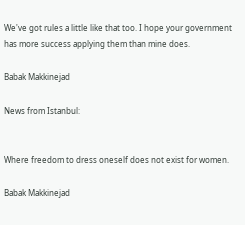We've got rules a little like that too. I hope your government has more success applying them than mine does.

Babak Makkinejad

News from Istanbul:


Where freedom to dress oneself does not exist for women.

Babak Makkinejad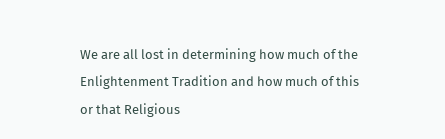We are all lost in determining how much of the Enlightenment Tradition and how much of this or that Religious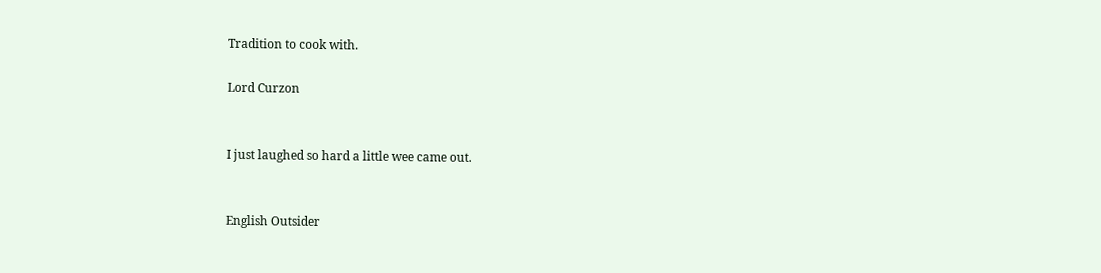Tradition to cook with.

Lord Curzon


I just laughed so hard a little wee came out.


English Outsider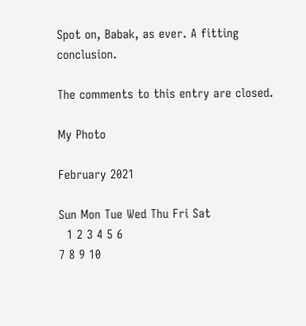Spot on, Babak, as ever. A fitting conclusion.

The comments to this entry are closed.

My Photo

February 2021

Sun Mon Tue Wed Thu Fri Sat
  1 2 3 4 5 6
7 8 9 10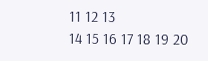11 12 13
14 15 16 17 18 19 20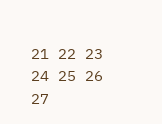21 22 23 24 25 26 27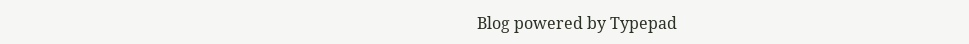Blog powered by Typepad